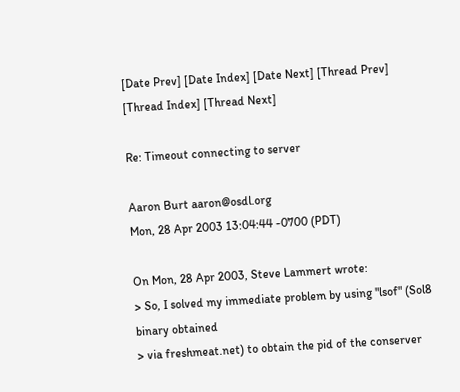[Date Prev] [Date Index] [Date Next] [Thread Prev] [Thread Index] [Thread Next]

Re: Timeout connecting to server

Aaron Burt aaron@osdl.org
Mon, 28 Apr 2003 13:04:44 -0700 (PDT)

On Mon, 28 Apr 2003, Steve Lammert wrote:
> So, I solved my immediate problem by using "lsof" (Sol8 binary obtained
> via freshmeat.net) to obtain the pid of the conserver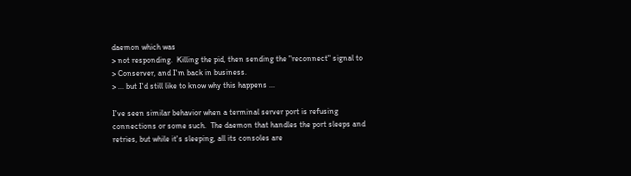daemon which was
> not responding.  Killing the pid, then sending the "reconnect" signal to
> Conserver, and I'm back in business.
> ... but I'd still like to know why this happens ...

I've seen similar behavior when a terminal server port is refusing
connections or some such.  The daemon that handles the port sleeps and
retries, but while it's sleeping, all its consoles are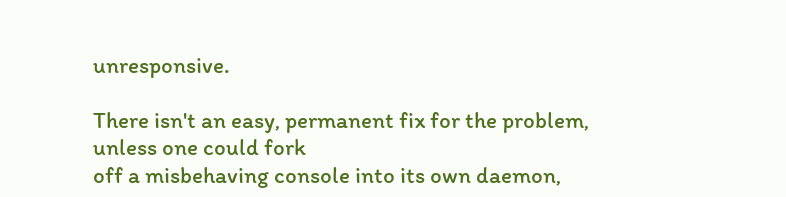unresponsive.

There isn't an easy, permanent fix for the problem, unless one could fork
off a misbehaving console into its own daemon,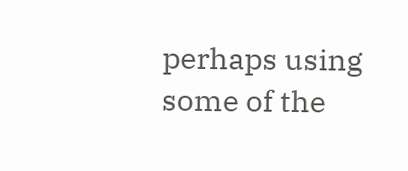perhaps using some of the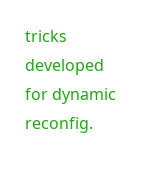tricks developed for dynamic reconfig.